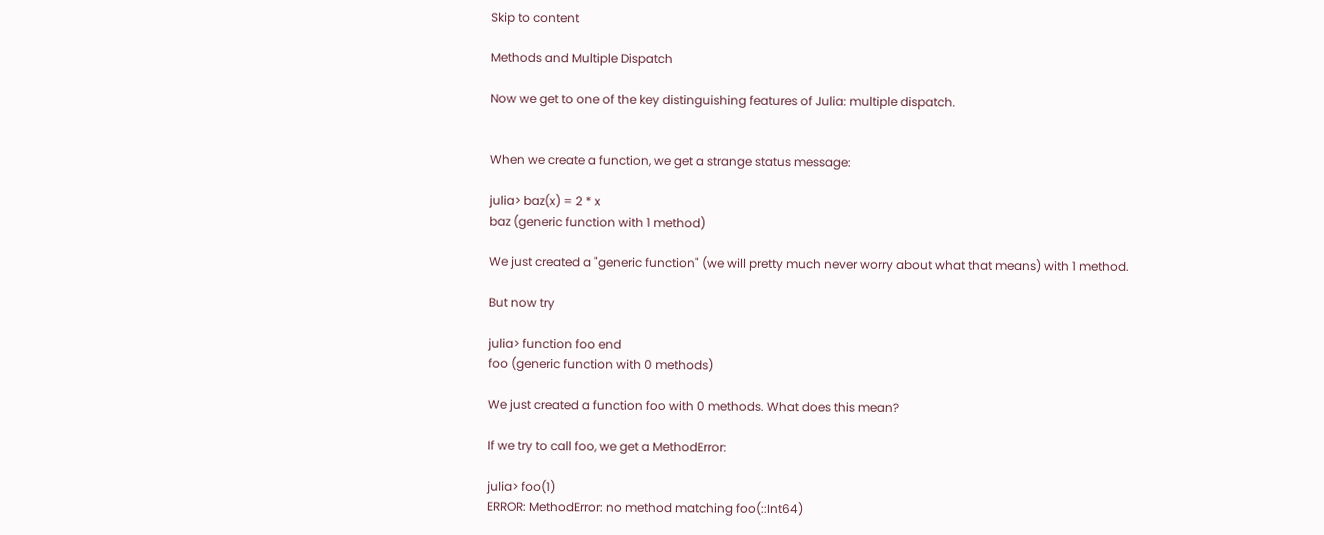Skip to content

Methods and Multiple Dispatch

Now we get to one of the key distinguishing features of Julia: multiple dispatch.


When we create a function, we get a strange status message:

julia> baz(x) = 2 * x
baz (generic function with 1 method)

We just created a "generic function" (we will pretty much never worry about what that means) with 1 method.

But now try

julia> function foo end
foo (generic function with 0 methods)

We just created a function foo with 0 methods. What does this mean?

If we try to call foo, we get a MethodError:

julia> foo(1)
ERROR: MethodError: no method matching foo(::Int64)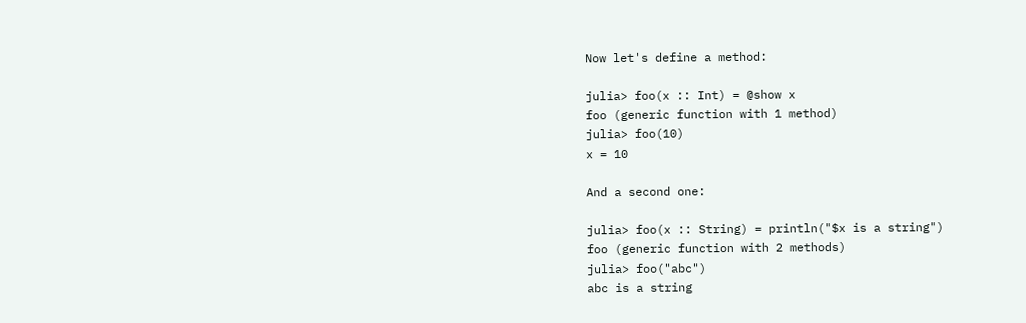Now let's define a method:

julia> foo(x :: Int) = @show x
foo (generic function with 1 method)
julia> foo(10)
x = 10

And a second one:

julia> foo(x :: String) = println("$x is a string")
foo (generic function with 2 methods)
julia> foo("abc")
abc is a string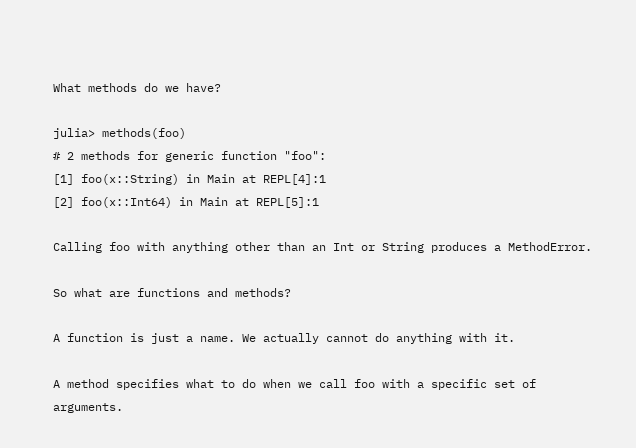What methods do we have?

julia> methods(foo)
# 2 methods for generic function "foo":
[1] foo(x::String) in Main at REPL[4]:1
[2] foo(x::Int64) in Main at REPL[5]:1

Calling foo with anything other than an Int or String produces a MethodError.

So what are functions and methods?

A function is just a name. We actually cannot do anything with it.

A method specifies what to do when we call foo with a specific set of arguments.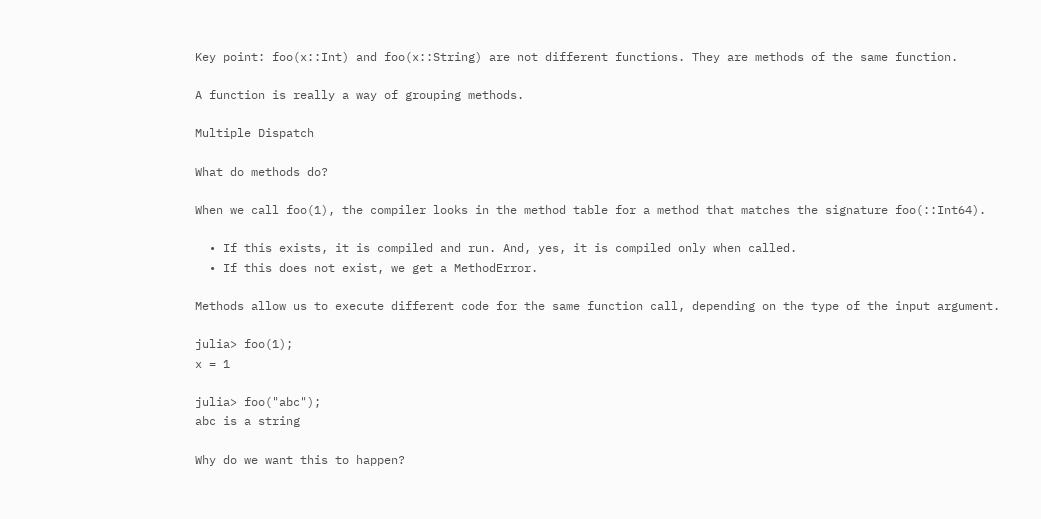Key point: foo(x::Int) and foo(x::String) are not different functions. They are methods of the same function.

A function is really a way of grouping methods.

Multiple Dispatch

What do methods do?

When we call foo(1), the compiler looks in the method table for a method that matches the signature foo(::Int64).

  • If this exists, it is compiled and run. And, yes, it is compiled only when called.
  • If this does not exist, we get a MethodError.

Methods allow us to execute different code for the same function call, depending on the type of the input argument.

julia> foo(1);
x = 1

julia> foo("abc");
abc is a string

Why do we want this to happen?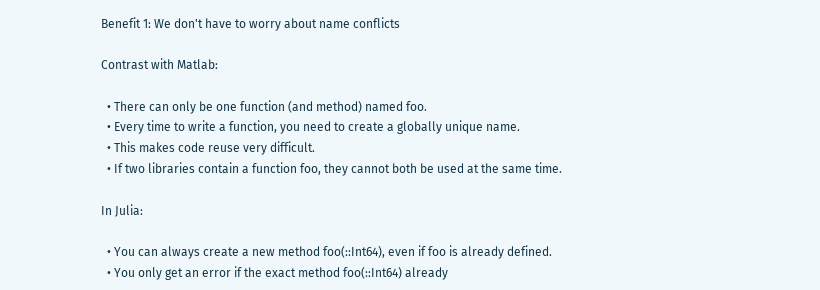Benefit 1: We don't have to worry about name conflicts

Contrast with Matlab:

  • There can only be one function (and method) named foo.
  • Every time to write a function, you need to create a globally unique name.
  • This makes code reuse very difficult.
  • If two libraries contain a function foo, they cannot both be used at the same time.

In Julia:

  • You can always create a new method foo(::Int64), even if foo is already defined.
  • You only get an error if the exact method foo(::Int64) already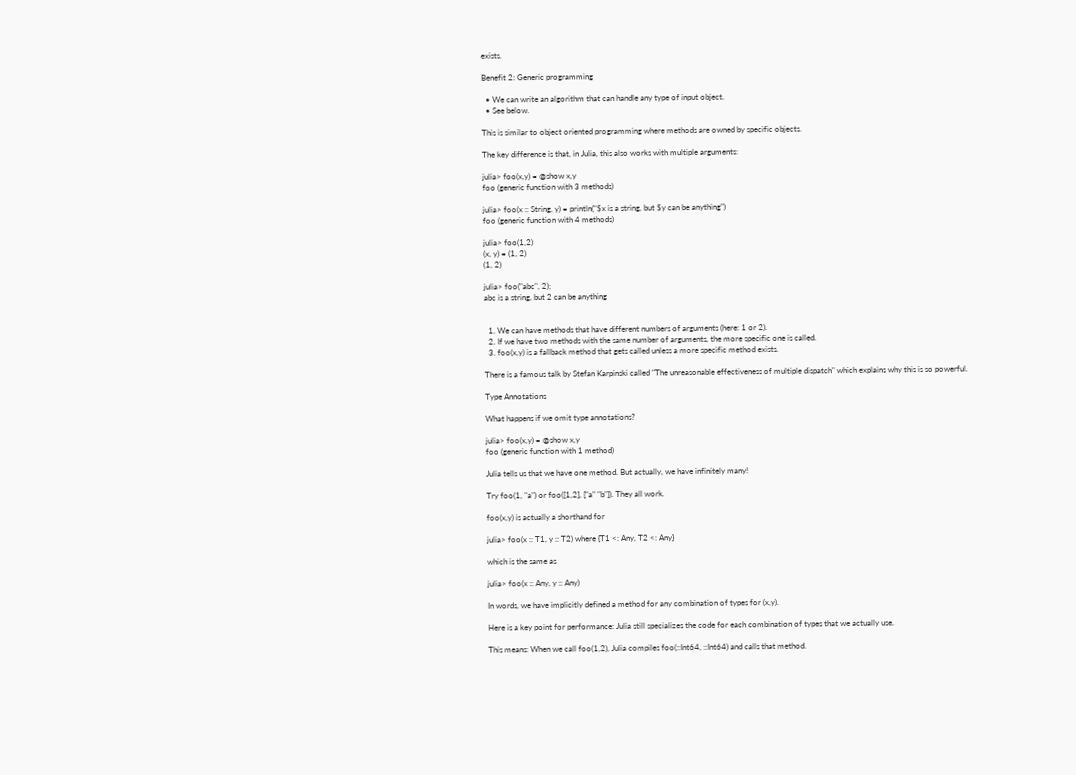exists.

Benefit 2: Generic programming

  • We can write an algorithm that can handle any type of input object.
  • See below.

This is similar to object oriented programming where methods are owned by specific objects.

The key difference is that, in Julia, this also works with multiple arguments:

julia> foo(x,y) = @show x,y
foo (generic function with 3 methods)

julia> foo(x :: String, y) = println("$x is a string, but $y can be anything")
foo (generic function with 4 methods)

julia> foo(1,2)
(x, y) = (1, 2)
(1, 2)

julia> foo("abc", 2);
abc is a string, but 2 can be anything


  1. We can have methods that have different numbers of arguments (here: 1 or 2).
  2. If we have two methods with the same number of arguments, the more specific one is called.
  3. foo(x,y) is a fallback method that gets called unless a more specific method exists.

There is a famous talk by Stefan Karpinski called "The unreasonable effectiveness of multiple dispatch" which explains why this is so powerful.

Type Annotations

What happens if we omit type annotations?

julia> foo(x,y) = @show x,y
foo (generic function with 1 method)

Julia tells us that we have one method. But actually, we have infinitely many!

Try foo(1, "a") or foo([1,2], ["a" "b"]). They all work.

foo(x,y) is actually a shorthand for

julia> foo(x :: T1, y :: T2) where {T1 <: Any, T2 <: Any}

which is the same as

julia> foo(x :: Any, y :: Any)

In words, we have implicitly defined a method for any combination of types for (x,y).

Here is a key point for performance: Julia still specializes the code for each combination of types that we actually use.

This means: When we call foo(1,2), Julia compiles foo(::Int64, ::Int64) and calls that method.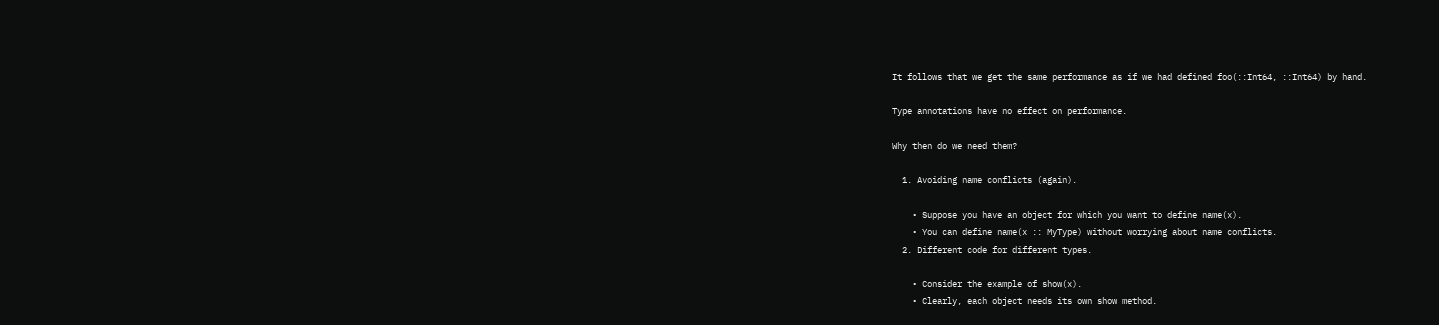It follows that we get the same performance as if we had defined foo(::Int64, ::Int64) by hand.

Type annotations have no effect on performance.

Why then do we need them?

  1. Avoiding name conflicts (again).

    • Suppose you have an object for which you want to define name(x).
    • You can define name(x :: MyType) without worrying about name conflicts.
  2. Different code for different types.

    • Consider the example of show(x).
    • Clearly, each object needs its own show method.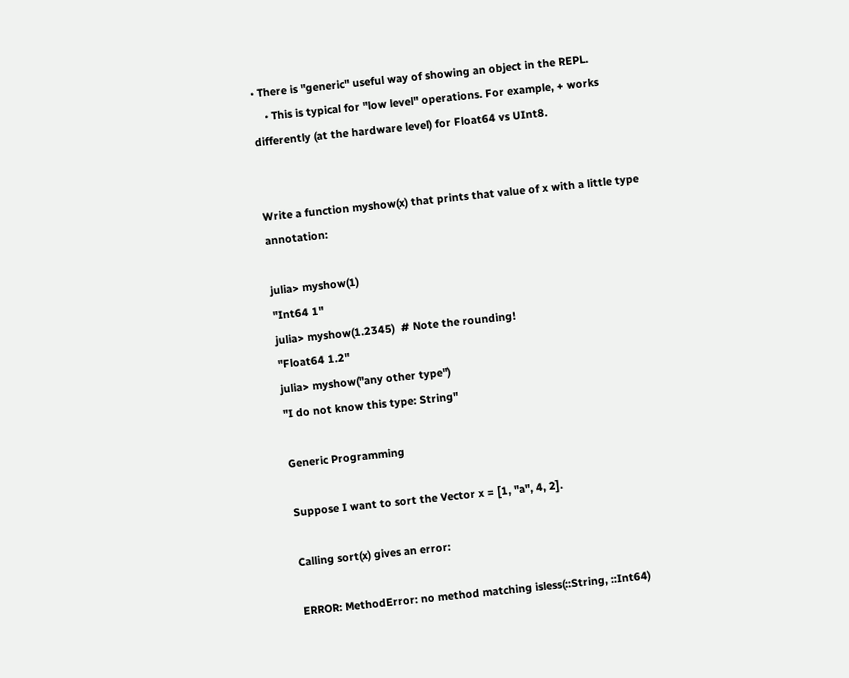• There is "generic" useful way of showing an object in the REPL.
    • This is typical for "low level" operations. For example, + works differently (at the hardware level) for Float64 vs UInt8.


Write a function myshow(x) that prints that value of x with a little type annotation:

julia> myshow(1)
"Int64 1"
julia> myshow(1.2345)  # Note the rounding!
"Float64 1.2"
julia> myshow("any other type")
"I do not know this type: String"

Generic Programming

Suppose I want to sort the Vector x = [1, "a", 4, 2].

Calling sort(x) gives an error:

ERROR: MethodError: no method matching isless(::String, ::Int64)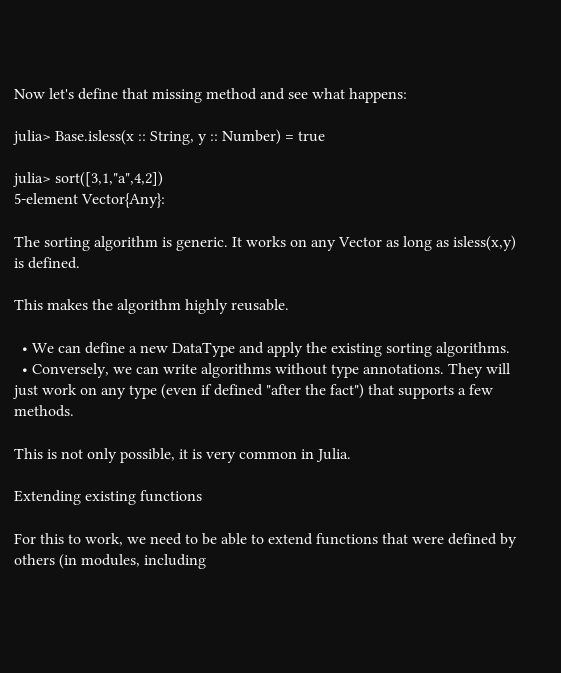Now let's define that missing method and see what happens:

julia> Base.isless(x :: String, y :: Number) = true

julia> sort([3,1,"a",4,2])
5-element Vector{Any}:

The sorting algorithm is generic. It works on any Vector as long as isless(x,y) is defined.

This makes the algorithm highly reusable.

  • We can define a new DataType and apply the existing sorting algorithms.
  • Conversely, we can write algorithms without type annotations. They will just work on any type (even if defined "after the fact") that supports a few methods.

This is not only possible, it is very common in Julia.

Extending existing functions

For this to work, we need to be able to extend functions that were defined by others (in modules, including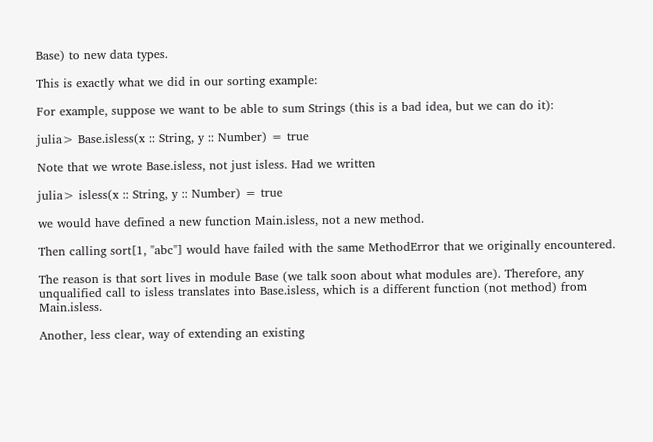Base) to new data types.

This is exactly what we did in our sorting example:

For example, suppose we want to be able to sum Strings (this is a bad idea, but we can do it):

julia> Base.isless(x :: String, y :: Number) = true

Note that we wrote Base.isless, not just isless. Had we written

julia> isless(x :: String, y :: Number) = true

we would have defined a new function Main.isless, not a new method.

Then calling sort[1, "abc"] would have failed with the same MethodError that we originally encountered.

The reason is that sort lives in module Base (we talk soon about what modules are). Therefore, any unqualified call to isless translates into Base.isless, which is a different function (not method) from Main.isless.

Another, less clear, way of extending an existing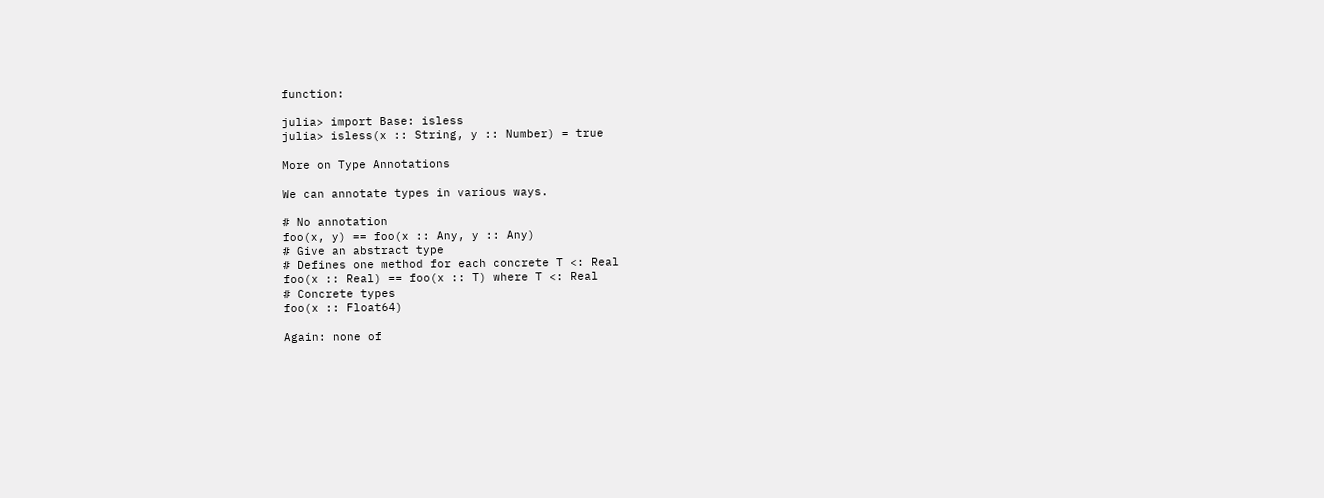function:

julia> import Base: isless
julia> isless(x :: String, y :: Number) = true

More on Type Annotations

We can annotate types in various ways.

# No annotation
foo(x, y) == foo(x :: Any, y :: Any)
# Give an abstract type
# Defines one method for each concrete T <: Real
foo(x :: Real) == foo(x :: T) where T <: Real
# Concrete types
foo(x :: Float64)

Again: none of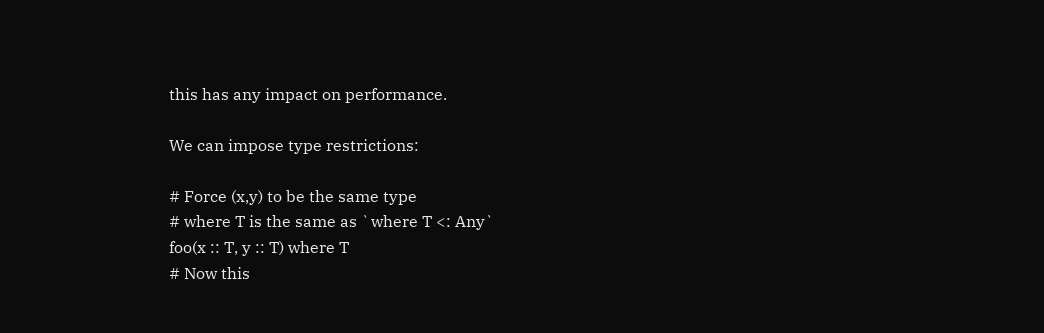this has any impact on performance.

We can impose type restrictions:

# Force (x,y) to be the same type
# where T is the same as `where T <: Any`
foo(x :: T, y :: T) where T
# Now this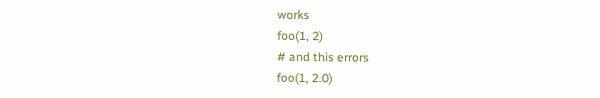works
foo(1, 2)
# and this errors
foo(1, 2.0)